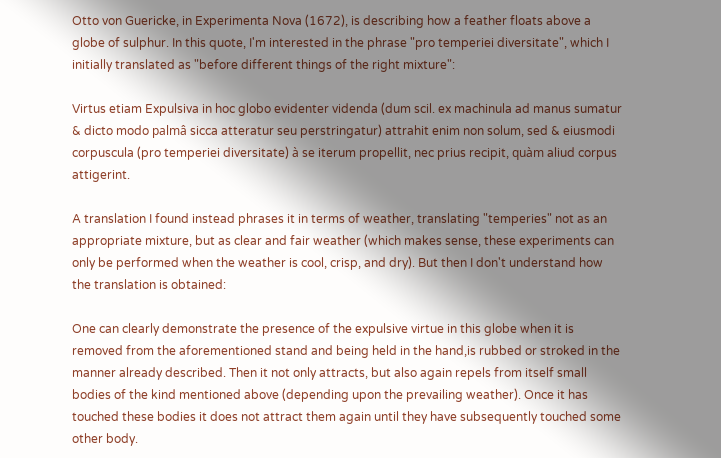Otto von Guericke, in Experimenta Nova (1672), is describing how a feather floats above a globe of sulphur. In this quote, I'm interested in the phrase "pro temperiei diversitate", which I initially translated as "before different things of the right mixture":

Virtus etiam Expulsiva in hoc globo evidenter videnda (dum scil. ex machinula ad manus sumatur & dicto modo palmâ sicca atteratur seu perstringatur) attrahit enim non solum, sed & eiusmodi corpuscula (pro temperiei diversitate) à se iterum propellit, nec prius recipit, quàm aliud corpus attigerint.

A translation I found instead phrases it in terms of weather, translating "temperies" not as an appropriate mixture, but as clear and fair weather (which makes sense, these experiments can only be performed when the weather is cool, crisp, and dry). But then I don't understand how the translation is obtained:

One can clearly demonstrate the presence of the expulsive virtue in this globe when it is removed from the aforementioned stand and being held in the hand,is rubbed or stroked in the manner already described. Then it not only attracts, but also again repels from itself small bodies of the kind mentioned above (depending upon the prevailing weather). Once it has touched these bodies it does not attract them again until they have subsequently touched some other body.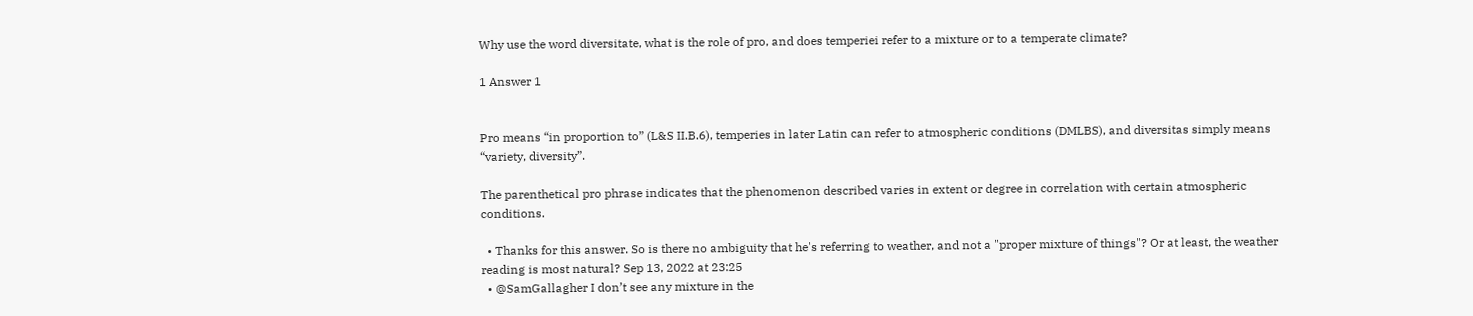Why use the word diversitate, what is the role of pro, and does temperiei refer to a mixture or to a temperate climate?

1 Answer 1


Pro means “in proportion to” (L&S II.B.6), temperies in later Latin can refer to atmospheric conditions (DMLBS), and diversitas simply means “variety, diversity”.

The parenthetical pro phrase indicates that the phenomenon described varies in extent or degree in correlation with certain atmospheric conditions.

  • Thanks for this answer. So is there no ambiguity that he's referring to weather, and not a "proper mixture of things"? Or at least, the weather reading is most natural? Sep 13, 2022 at 23:25
  • @SamGallagher I don’t see any mixture in the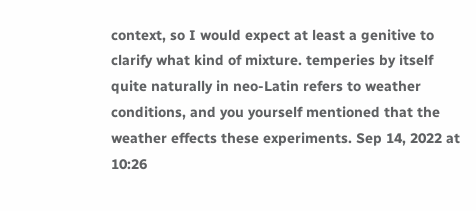context, so I would expect at least a genitive to clarify what kind of mixture. temperies by itself quite naturally in neo-Latin refers to weather conditions, and you yourself mentioned that the weather effects these experiments. Sep 14, 2022 at 10:26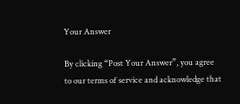Your Answer

By clicking “Post Your Answer”, you agree to our terms of service and acknowledge that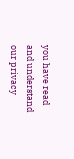you have read and understand our privacy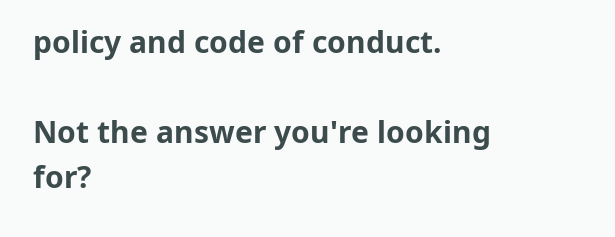policy and code of conduct.

Not the answer you're looking for?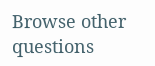Browse other questions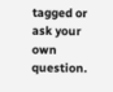tagged or ask your own question.